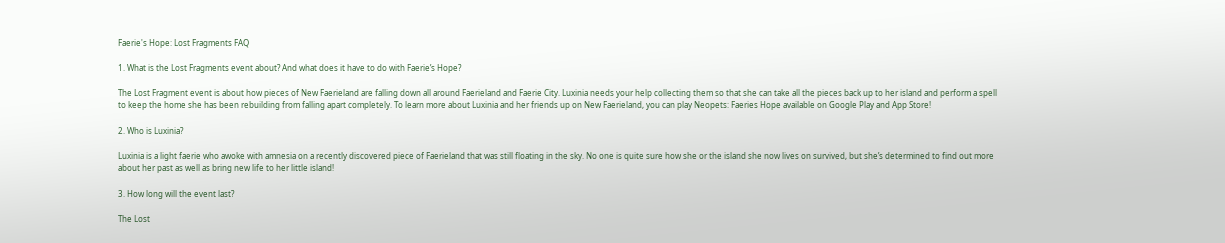Faerie's Hope: Lost Fragments FAQ

1. What is the Lost Fragments event about? And what does it have to do with Faerie’s Hope?

The Lost Fragment event is about how pieces of New Faerieland are falling down all around Faerieland and Faerie City. Luxinia needs your help collecting them so that she can take all the pieces back up to her island and perform a spell to keep the home she has been rebuilding from falling apart completely. To learn more about Luxinia and her friends up on New Faerieland, you can play Neopets: Faeries Hope available on Google Play and App Store!

2. Who is Luxinia?

Luxinia is a light faerie who awoke with amnesia on a recently discovered piece of Faerieland that was still floating in the sky. No one is quite sure how she or the island she now lives on survived, but she’s determined to find out more about her past as well as bring new life to her little island!

3. How long will the event last?

The Lost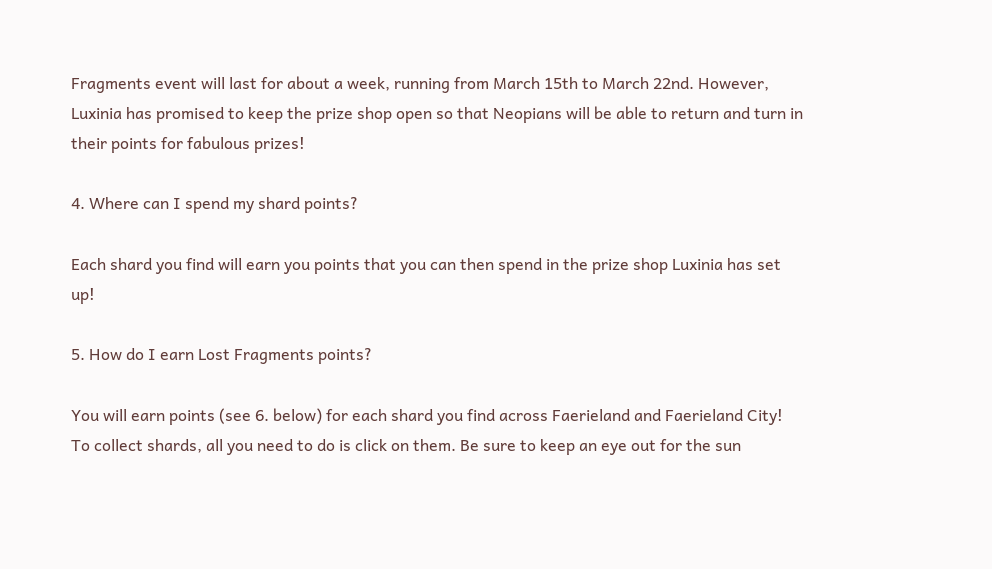Fragments event will last for about a week, running from March 15th to March 22nd. However, Luxinia has promised to keep the prize shop open so that Neopians will be able to return and turn in their points for fabulous prizes!

4. Where can I spend my shard points?

Each shard you find will earn you points that you can then spend in the prize shop Luxinia has set up!

5. How do I earn Lost Fragments points?

You will earn points (see 6. below) for each shard you find across Faerieland and Faerieland City! To collect shards, all you need to do is click on them. Be sure to keep an eye out for the sun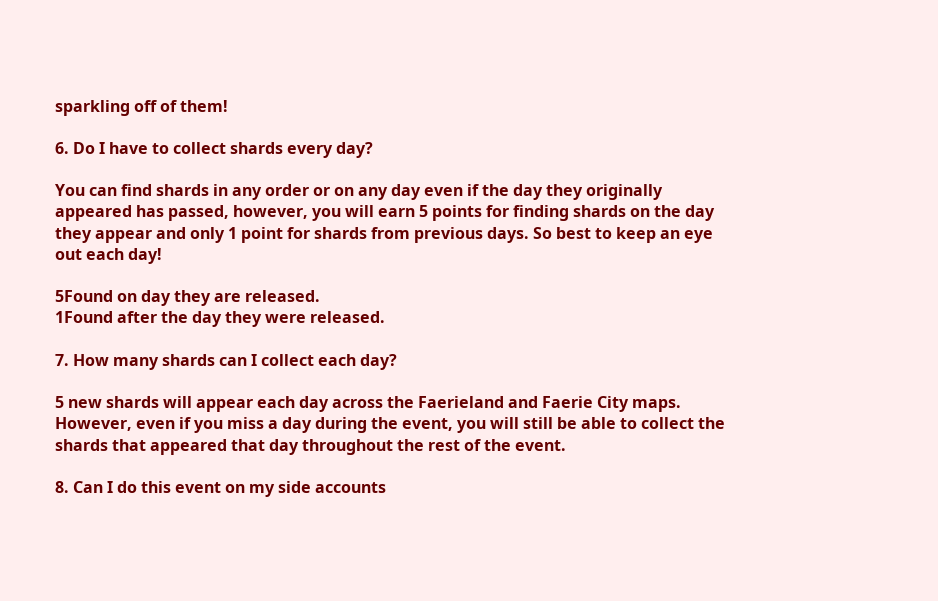sparkling off of them!

6. Do I have to collect shards every day?

You can find shards in any order or on any day even if the day they originally appeared has passed, however, you will earn 5 points for finding shards on the day they appear and only 1 point for shards from previous days. So best to keep an eye out each day!

5Found on day they are released.
1Found after the day they were released.

7. How many shards can I collect each day?

5 new shards will appear each day across the Faerieland and Faerie City maps. However, even if you miss a day during the event, you will still be able to collect the shards that appeared that day throughout the rest of the event.

8. Can I do this event on my side accounts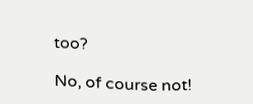too?

No, of course not!